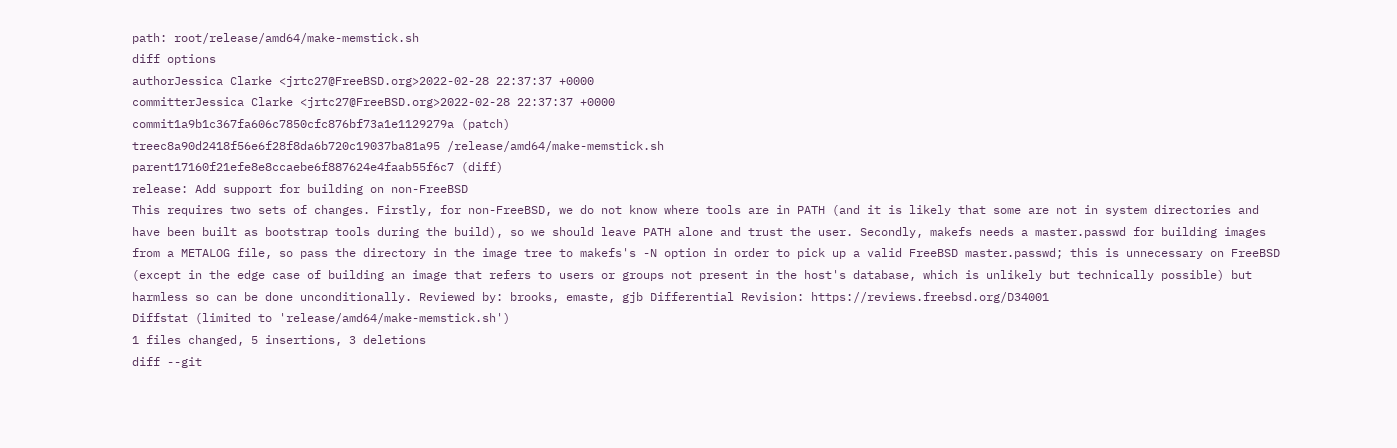path: root/release/amd64/make-memstick.sh
diff options
authorJessica Clarke <jrtc27@FreeBSD.org>2022-02-28 22:37:37 +0000
committerJessica Clarke <jrtc27@FreeBSD.org>2022-02-28 22:37:37 +0000
commit1a9b1c367fa606c7850cfc876bf73a1e1129279a (patch)
treec8a90d2418f56e6f28f8da6b720c19037ba81a95 /release/amd64/make-memstick.sh
parent17160f21efe8e8ccaebe6f887624e4faab55f6c7 (diff)
release: Add support for building on non-FreeBSD
This requires two sets of changes. Firstly, for non-FreeBSD, we do not know where tools are in PATH (and it is likely that some are not in system directories and have been built as bootstrap tools during the build), so we should leave PATH alone and trust the user. Secondly, makefs needs a master.passwd for building images from a METALOG file, so pass the directory in the image tree to makefs's -N option in order to pick up a valid FreeBSD master.passwd; this is unnecessary on FreeBSD (except in the edge case of building an image that refers to users or groups not present in the host's database, which is unlikely but technically possible) but harmless so can be done unconditionally. Reviewed by: brooks, emaste, gjb Differential Revision: https://reviews.freebsd.org/D34001
Diffstat (limited to 'release/amd64/make-memstick.sh')
1 files changed, 5 insertions, 3 deletions
diff --git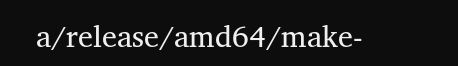a/release/amd64/make-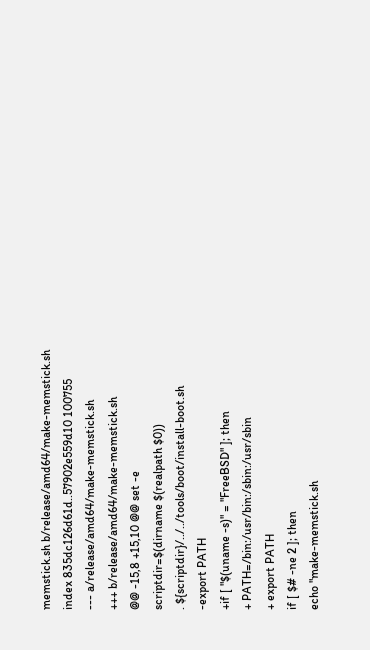memstick.sh b/release/amd64/make-memstick.sh
index 835dc126d61d..57902e559d10 100755
--- a/release/amd64/make-memstick.sh
+++ b/release/amd64/make-memstick.sh
@@ -15,8 +15,10 @@ set -e
scriptdir=$(dirname $(realpath $0))
. ${scriptdir}/../../tools/boot/install-boot.sh
-export PATH
+if [ "$(uname -s)" = "FreeBSD" ]; then
+ PATH=/bin:/usr/bin:/sbin:/usr/sbin
+ export PATH
if [ $# -ne 2 ]; then
echo "make-memstick.sh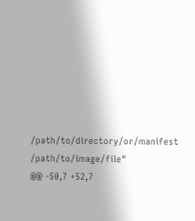/path/to/directory/or/manifest /path/to/image/file"
@@ -50,7 +52,7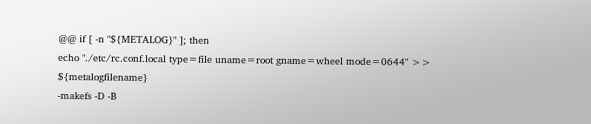@@ if [ -n "${METALOG}" ]; then
echo "./etc/rc.conf.local type=file uname=root gname=wheel mode=0644" >> ${metalogfilename}
-makefs -D -B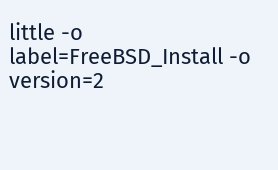little -o label=FreeBSD_Install -o version=2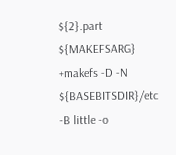${2}.part ${MAKEFSARG}
+makefs -D -N ${BASEBITSDIR}/etc -B little -o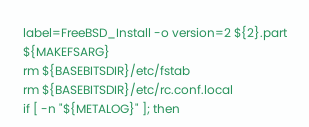label=FreeBSD_Install -o version=2 ${2}.part ${MAKEFSARG}
rm ${BASEBITSDIR}/etc/fstab
rm ${BASEBITSDIR}/etc/rc.conf.local
if [ -n "${METALOG}" ]; then